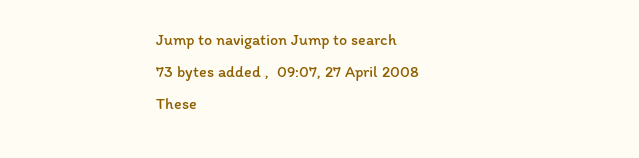Jump to navigation Jump to search
73 bytes added ,  09:07, 27 April 2008
These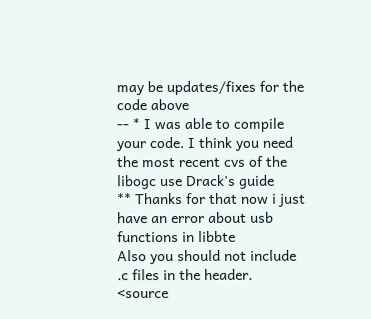may be updates/fixes for the code above
-- * I was able to compile your code. I think you need the most recent cvs of the libogc use Drack's guide
** Thanks for that now i just have an error about usb functions in libbte
Also you should not include .c files in the header.
<source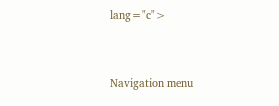lang="c">


Navigation menu